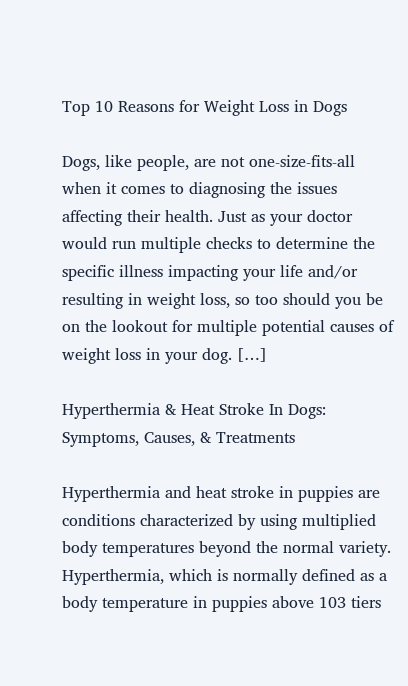Top 10 Reasons for Weight Loss in Dogs

Dogs, like people, are not one-size-fits-all when it comes to diagnosing the issues affecting their health. Just as your doctor would run multiple checks to determine the specific illness impacting your life and/or resulting in weight loss, so too should you be on the lookout for multiple potential causes of weight loss in your dog. […]

Hyperthermia & Heat Stroke In Dogs: Symptoms, Causes, & Treatments

Hyperthermia and heat stroke in puppies are conditions characterized by using multiplied body temperatures beyond the normal variety. Hyperthermia, which is normally defined as a body temperature in puppies above 103 tiers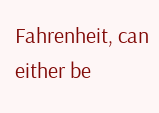Fahrenheit, can either be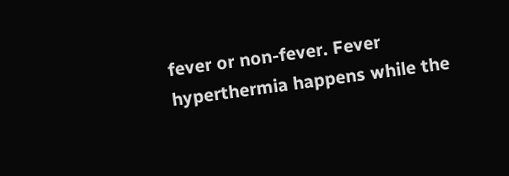fever or non-fever. Fever hyperthermia happens while the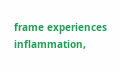frame experiences inflammation,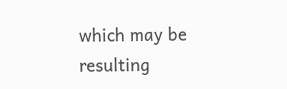which may be resulting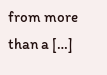from more than a […]